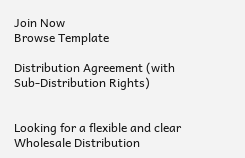Join Now
Browse Template

Distribution Agreement (with Sub-Distribution Rights)


Looking for a flexible and clear Wholesale Distribution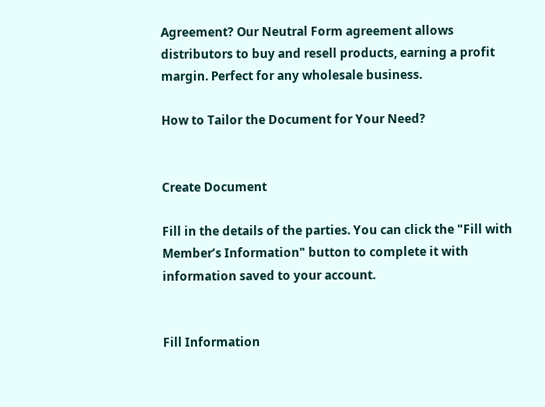Agreement? Our Neutral Form agreement allows distributors to buy and resell products, earning a profit margin. Perfect for any wholesale business.

How to Tailor the Document for Your Need?


Create Document

Fill in the details of the parties. You can click the "Fill with Member’s Information" button to complete it with information saved to your account.


Fill Information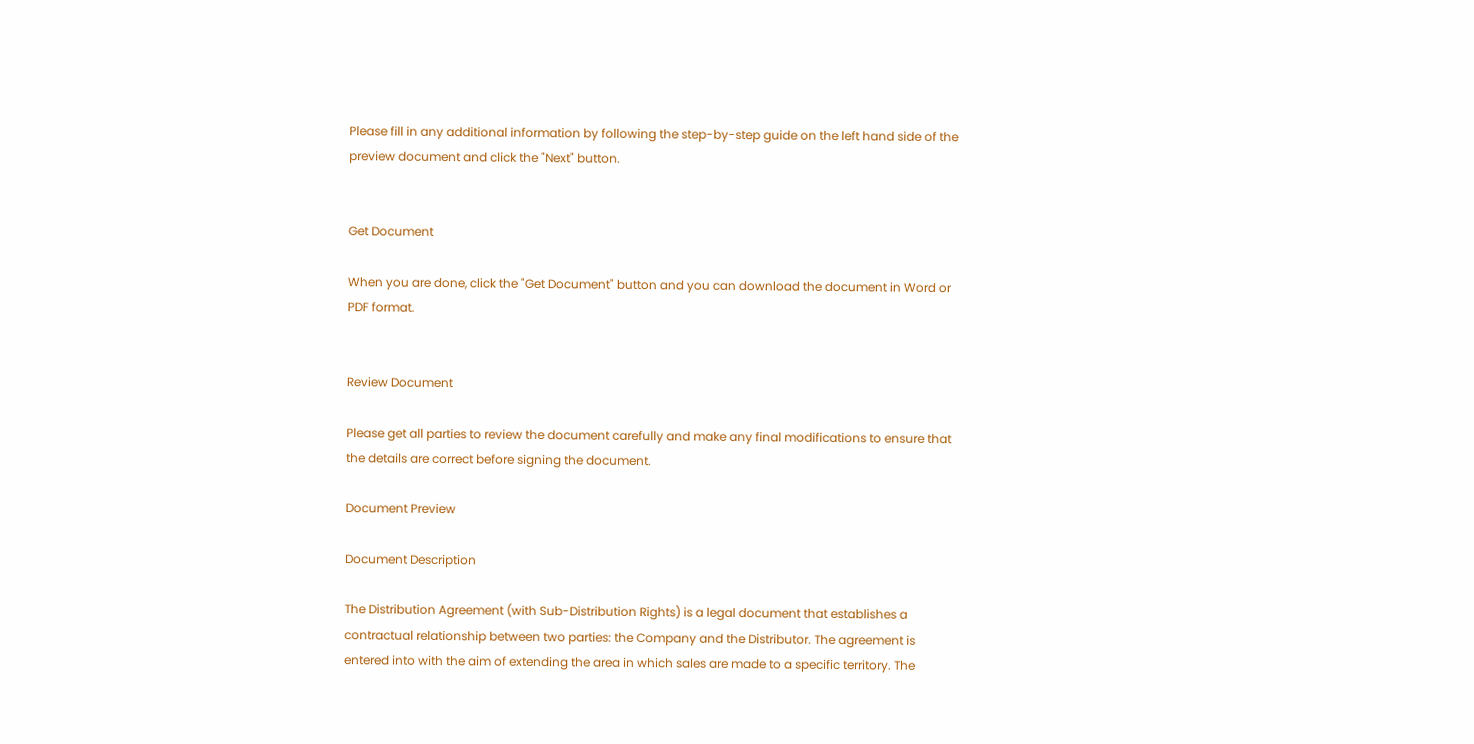Please fill in any additional information by following the step-by-step guide on the left hand side of the preview document and click the "Next" button.


Get Document

When you are done, click the "Get Document" button and you can download the document in Word or PDF format.


Review Document

Please get all parties to review the document carefully and make any final modifications to ensure that the details are correct before signing the document.

Document Preview

Document Description

The Distribution Agreement (with Sub-Distribution Rights) is a legal document that establishes a contractual relationship between two parties: the Company and the Distributor. The agreement is entered into with the aim of extending the area in which sales are made to a specific territory. The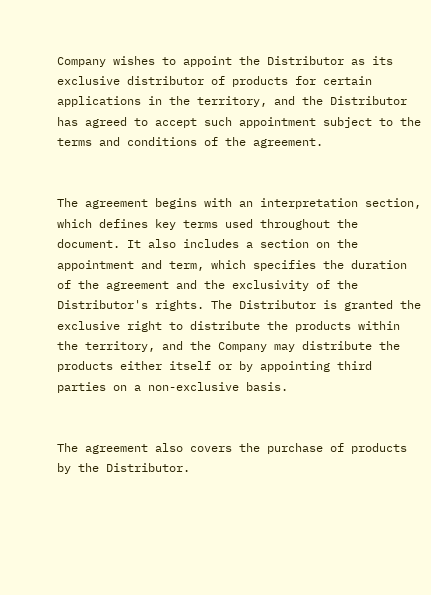Company wishes to appoint the Distributor as its exclusive distributor of products for certain applications in the territory, and the Distributor has agreed to accept such appointment subject to the terms and conditions of the agreement.


The agreement begins with an interpretation section, which defines key terms used throughout the document. It also includes a section on the appointment and term, which specifies the duration of the agreement and the exclusivity of the Distributor's rights. The Distributor is granted the exclusive right to distribute the products within the territory, and the Company may distribute the products either itself or by appointing third parties on a non-exclusive basis.


The agreement also covers the purchase of products by the Distributor.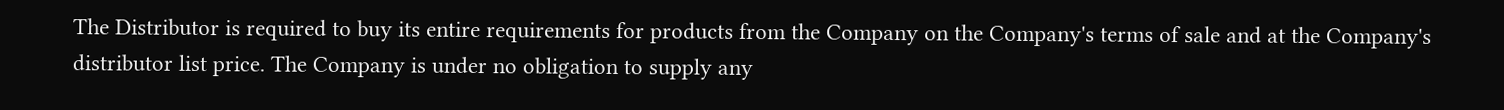The Distributor is required to buy its entire requirements for products from the Company on the Company's terms of sale and at the Company's distributor list price. The Company is under no obligation to supply any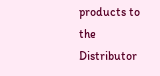products to the Distributor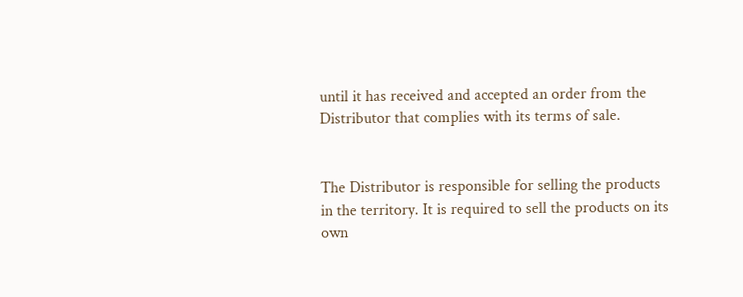until it has received and accepted an order from the Distributor that complies with its terms of sale.


The Distributor is responsible for selling the products in the territory. It is required to sell the products on its own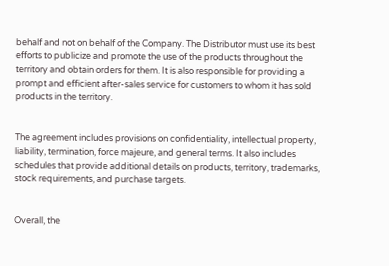behalf and not on behalf of the Company. The Distributor must use its best efforts to publicize and promote the use of the products throughout the territory and obtain orders for them. It is also responsible for providing a prompt and efficient after-sales service for customers to whom it has sold products in the territory.


The agreement includes provisions on confidentiality, intellectual property, liability, termination, force majeure, and general terms. It also includes schedules that provide additional details on products, territory, trademarks, stock requirements, and purchase targets.


Overall, the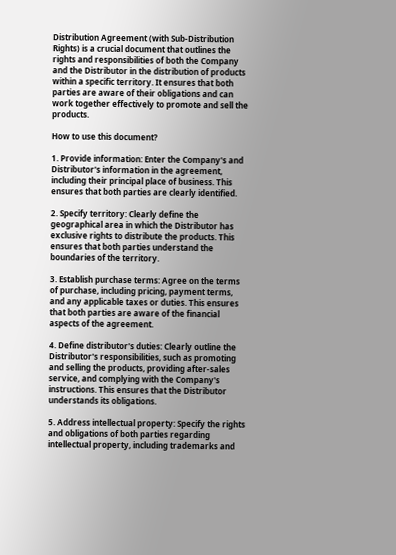Distribution Agreement (with Sub-Distribution Rights) is a crucial document that outlines the rights and responsibilities of both the Company and the Distributor in the distribution of products within a specific territory. It ensures that both parties are aware of their obligations and can work together effectively to promote and sell the products.

How to use this document?

1. Provide information: Enter the Company's and Distributor's information in the agreement, including their principal place of business. This ensures that both parties are clearly identified.

2. Specify territory: Clearly define the geographical area in which the Distributor has exclusive rights to distribute the products. This ensures that both parties understand the boundaries of the territory.

3. Establish purchase terms: Agree on the terms of purchase, including pricing, payment terms, and any applicable taxes or duties. This ensures that both parties are aware of the financial aspects of the agreement.

4. Define distributor's duties: Clearly outline the Distributor's responsibilities, such as promoting and selling the products, providing after-sales service, and complying with the Company's instructions. This ensures that the Distributor understands its obligations.

5. Address intellectual property: Specify the rights and obligations of both parties regarding intellectual property, including trademarks and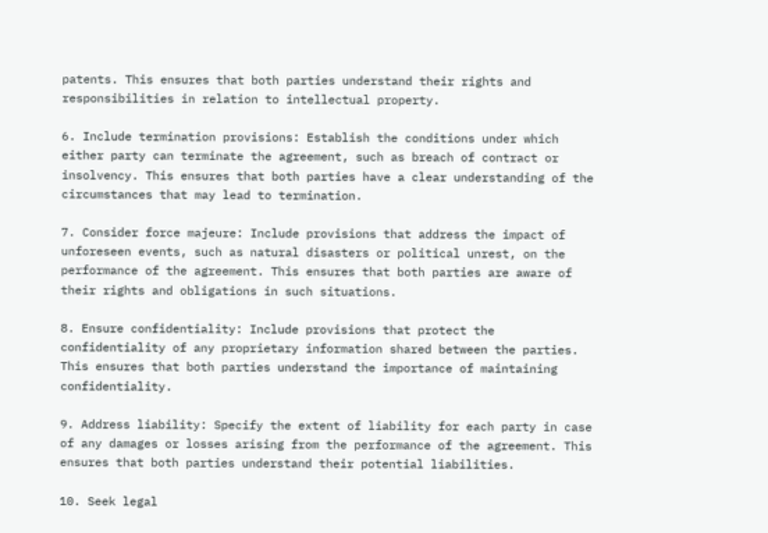patents. This ensures that both parties understand their rights and responsibilities in relation to intellectual property.

6. Include termination provisions: Establish the conditions under which either party can terminate the agreement, such as breach of contract or insolvency. This ensures that both parties have a clear understanding of the circumstances that may lead to termination.

7. Consider force majeure: Include provisions that address the impact of unforeseen events, such as natural disasters or political unrest, on the performance of the agreement. This ensures that both parties are aware of their rights and obligations in such situations.

8. Ensure confidentiality: Include provisions that protect the confidentiality of any proprietary information shared between the parties. This ensures that both parties understand the importance of maintaining confidentiality.

9. Address liability: Specify the extent of liability for each party in case of any damages or losses arising from the performance of the agreement. This ensures that both parties understand their potential liabilities.

10. Seek legal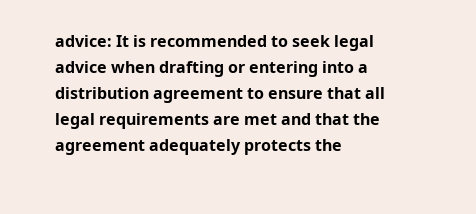advice: It is recommended to seek legal advice when drafting or entering into a distribution agreement to ensure that all legal requirements are met and that the agreement adequately protects the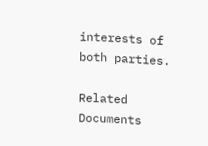interests of both parties.

Related Documents